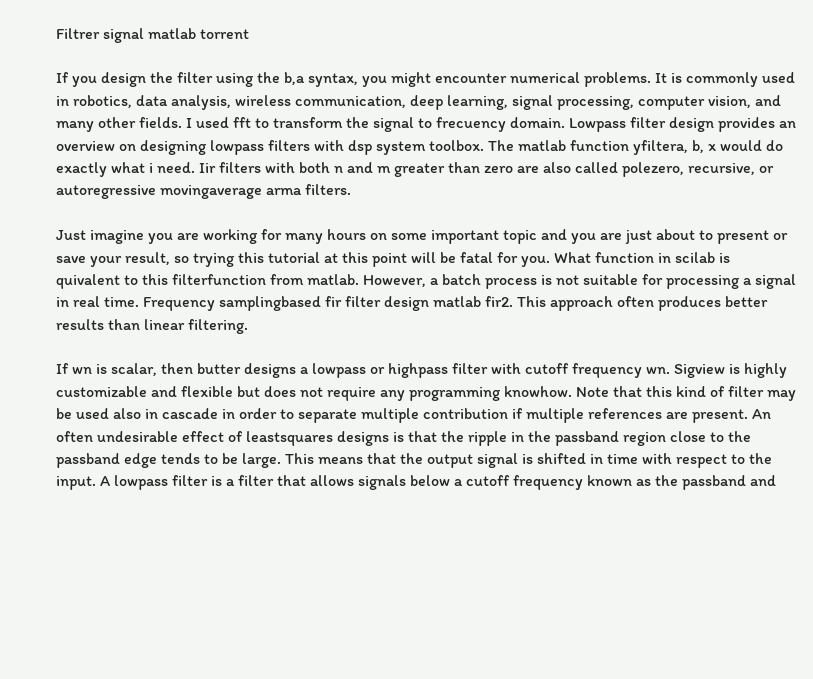Filtrer signal matlab torrent

If you design the filter using the b,a syntax, you might encounter numerical problems. It is commonly used in robotics, data analysis, wireless communication, deep learning, signal processing, computer vision, and many other fields. I used fft to transform the signal to frecuency domain. Lowpass filter design provides an overview on designing lowpass filters with dsp system toolbox. The matlab function yfiltera, b, x would do exactly what i need. Iir filters with both n and m greater than zero are also called polezero, recursive, or autoregressive movingaverage arma filters.

Just imagine you are working for many hours on some important topic and you are just about to present or save your result, so trying this tutorial at this point will be fatal for you. What function in scilab is quivalent to this filterfunction from matlab. However, a batch process is not suitable for processing a signal in real time. Frequency samplingbased fir filter design matlab fir2. This approach often produces better results than linear filtering.

If wn is scalar, then butter designs a lowpass or highpass filter with cutoff frequency wn. Sigview is highly customizable and flexible but does not require any programming knowhow. Note that this kind of filter may be used also in cascade in order to separate multiple contribution if multiple references are present. An often undesirable effect of leastsquares designs is that the ripple in the passband region close to the passband edge tends to be large. This means that the output signal is shifted in time with respect to the input. A lowpass filter is a filter that allows signals below a cutoff frequency known as the passband and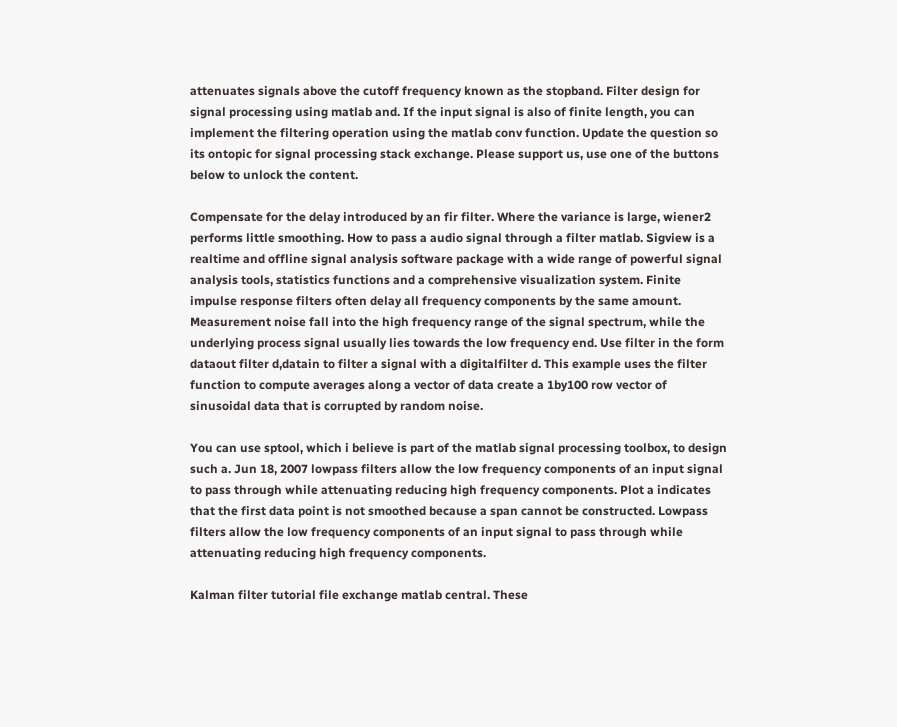attenuates signals above the cutoff frequency known as the stopband. Filter design for signal processing using matlab and. If the input signal is also of finite length, you can implement the filtering operation using the matlab conv function. Update the question so its ontopic for signal processing stack exchange. Please support us, use one of the buttons below to unlock the content.

Compensate for the delay introduced by an fir filter. Where the variance is large, wiener2 performs little smoothing. How to pass a audio signal through a filter matlab. Sigview is a realtime and offline signal analysis software package with a wide range of powerful signal analysis tools, statistics functions and a comprehensive visualization system. Finite impulse response filters often delay all frequency components by the same amount. Measurement noise fall into the high frequency range of the signal spectrum, while the underlying process signal usually lies towards the low frequency end. Use filter in the form dataout filter d,datain to filter a signal with a digitalfilter d. This example uses the filter function to compute averages along a vector of data create a 1by100 row vector of sinusoidal data that is corrupted by random noise.

You can use sptool, which i believe is part of the matlab signal processing toolbox, to design such a. Jun 18, 2007 lowpass filters allow the low frequency components of an input signal to pass through while attenuating reducing high frequency components. Plot a indicates that the first data point is not smoothed because a span cannot be constructed. Lowpass filters allow the low frequency components of an input signal to pass through while attenuating reducing high frequency components.

Kalman filter tutorial file exchange matlab central. These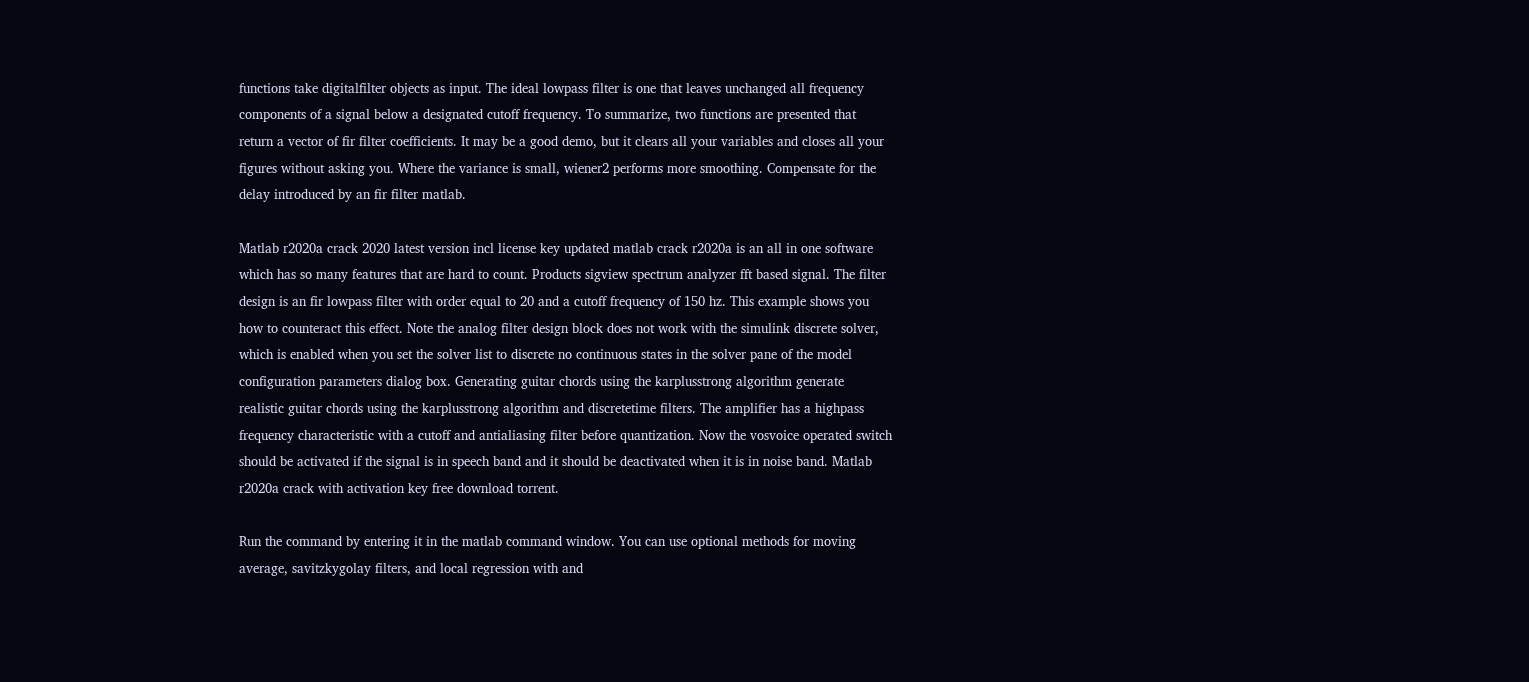functions take digitalfilter objects as input. The ideal lowpass filter is one that leaves unchanged all frequency components of a signal below a designated cutoff frequency. To summarize, two functions are presented that return a vector of fir filter coefficients. It may be a good demo, but it clears all your variables and closes all your figures without asking you. Where the variance is small, wiener2 performs more smoothing. Compensate for the delay introduced by an fir filter matlab.

Matlab r2020a crack 2020 latest version incl license key updated matlab crack r2020a is an all in one software which has so many features that are hard to count. Products sigview spectrum analyzer fft based signal. The filter design is an fir lowpass filter with order equal to 20 and a cutoff frequency of 150 hz. This example shows you how to counteract this effect. Note the analog filter design block does not work with the simulink discrete solver, which is enabled when you set the solver list to discrete no continuous states in the solver pane of the model configuration parameters dialog box. Generating guitar chords using the karplusstrong algorithm generate realistic guitar chords using the karplusstrong algorithm and discretetime filters. The amplifier has a highpass frequency characteristic with a cutoff and antialiasing filter before quantization. Now the vosvoice operated switch should be activated if the signal is in speech band and it should be deactivated when it is in noise band. Matlab r2020a crack with activation key free download torrent.

Run the command by entering it in the matlab command window. You can use optional methods for moving average, savitzkygolay filters, and local regression with and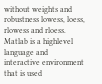without weights and robustness lowess, loess, rlowess and rloess. Matlab is a highlevel language and interactive environment that is used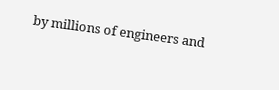by millions of engineers and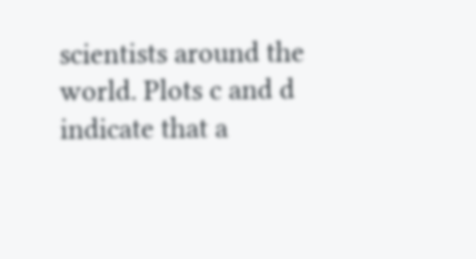scientists around the world. Plots c and d indicate that a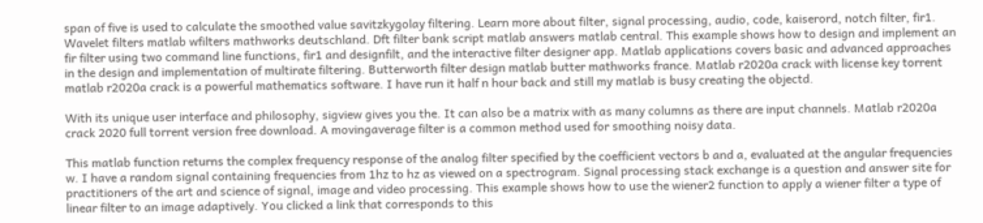span of five is used to calculate the smoothed value savitzkygolay filtering. Learn more about filter, signal processing, audio, code, kaiserord, notch filter, fir1. Wavelet filters matlab wfilters mathworks deutschland. Dft filter bank script matlab answers matlab central. This example shows how to design and implement an fir filter using two command line functions, fir1 and designfilt, and the interactive filter designer app. Matlab applications covers basic and advanced approaches in the design and implementation of multirate filtering. Butterworth filter design matlab butter mathworks france. Matlab r2020a crack with license key torrent matlab r2020a crack is a powerful mathematics software. I have run it half n hour back and still my matlab is busy creating the objectd.

With its unique user interface and philosophy, sigview gives you the. It can also be a matrix with as many columns as there are input channels. Matlab r2020a crack 2020 full torrent version free download. A movingaverage filter is a common method used for smoothing noisy data.

This matlab function returns the complex frequency response of the analog filter specified by the coefficient vectors b and a, evaluated at the angular frequencies w. I have a random signal containing frequencies from 1hz to hz as viewed on a spectrogram. Signal processing stack exchange is a question and answer site for practitioners of the art and science of signal, image and video processing. This example shows how to use the wiener2 function to apply a wiener filter a type of linear filter to an image adaptively. You clicked a link that corresponds to this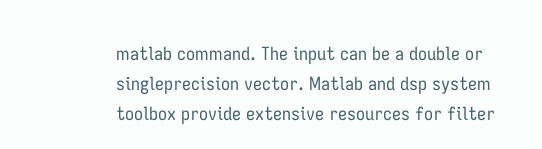matlab command. The input can be a double or singleprecision vector. Matlab and dsp system toolbox provide extensive resources for filter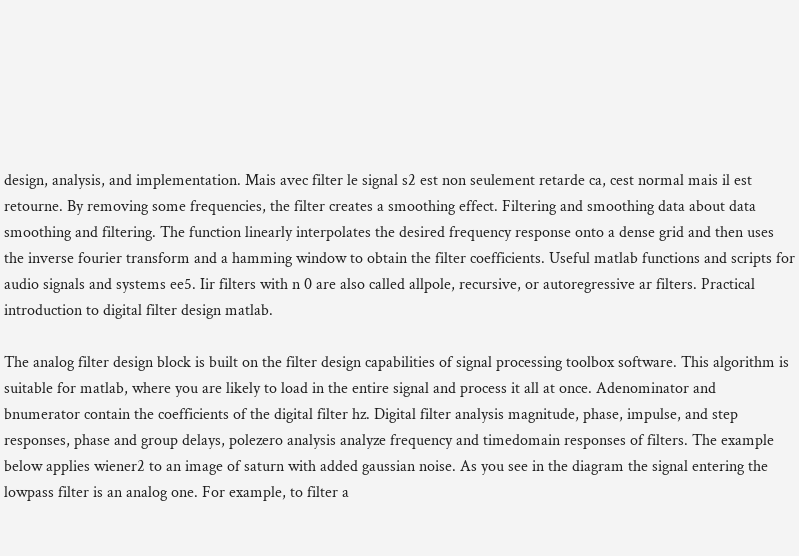design, analysis, and implementation. Mais avec filter le signal s2 est non seulement retarde ca, cest normal mais il est retourne. By removing some frequencies, the filter creates a smoothing effect. Filtering and smoothing data about data smoothing and filtering. The function linearly interpolates the desired frequency response onto a dense grid and then uses the inverse fourier transform and a hamming window to obtain the filter coefficients. Useful matlab functions and scripts for audio signals and systems ee5. Iir filters with n 0 are also called allpole, recursive, or autoregressive ar filters. Practical introduction to digital filter design matlab.

The analog filter design block is built on the filter design capabilities of signal processing toolbox software. This algorithm is suitable for matlab, where you are likely to load in the entire signal and process it all at once. Adenominator and bnumerator contain the coefficients of the digital filter hz. Digital filter analysis magnitude, phase, impulse, and step responses, phase and group delays, polezero analysis analyze frequency and timedomain responses of filters. The example below applies wiener2 to an image of saturn with added gaussian noise. As you see in the diagram the signal entering the lowpass filter is an analog one. For example, to filter a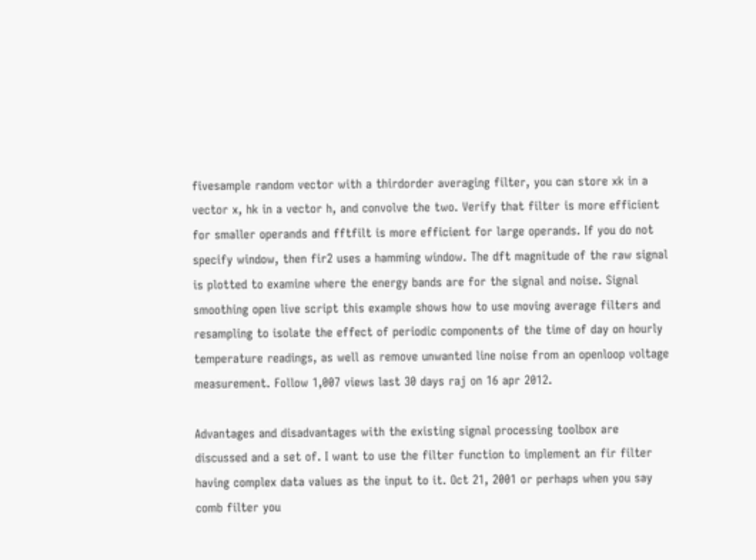fivesample random vector with a thirdorder averaging filter, you can store xk in a vector x, hk in a vector h, and convolve the two. Verify that filter is more efficient for smaller operands and fftfilt is more efficient for large operands. If you do not specify window, then fir2 uses a hamming window. The dft magnitude of the raw signal is plotted to examine where the energy bands are for the signal and noise. Signal smoothing open live script this example shows how to use moving average filters and resampling to isolate the effect of periodic components of the time of day on hourly temperature readings, as well as remove unwanted line noise from an openloop voltage measurement. Follow 1,007 views last 30 days raj on 16 apr 2012.

Advantages and disadvantages with the existing signal processing toolbox are discussed and a set of. I want to use the filter function to implement an fir filter having complex data values as the input to it. Oct 21, 2001 or perhaps when you say comb filter you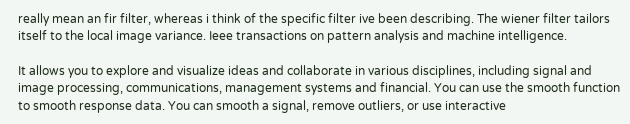really mean an fir filter, whereas i think of the specific filter ive been describing. The wiener filter tailors itself to the local image variance. Ieee transactions on pattern analysis and machine intelligence.

It allows you to explore and visualize ideas and collaborate in various disciplines, including signal and image processing, communications, management systems and financial. You can use the smooth function to smooth response data. You can smooth a signal, remove outliers, or use interactive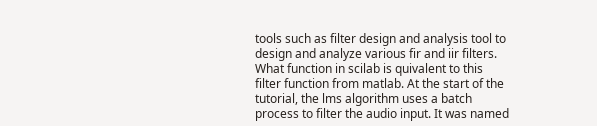tools such as filter design and analysis tool to design and analyze various fir and iir filters. What function in scilab is quivalent to this filter function from matlab. At the start of the tutorial, the lms algorithm uses a batch process to filter the audio input. It was named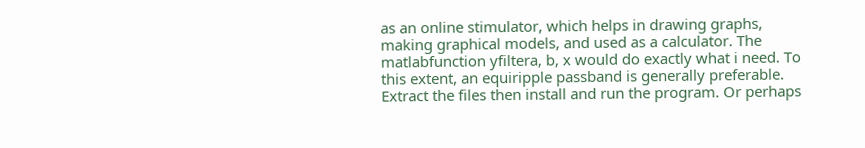as an online stimulator, which helps in drawing graphs, making graphical models, and used as a calculator. The matlabfunction yfiltera, b, x would do exactly what i need. To this extent, an equiripple passband is generally preferable. Extract the files then install and run the program. Or perhaps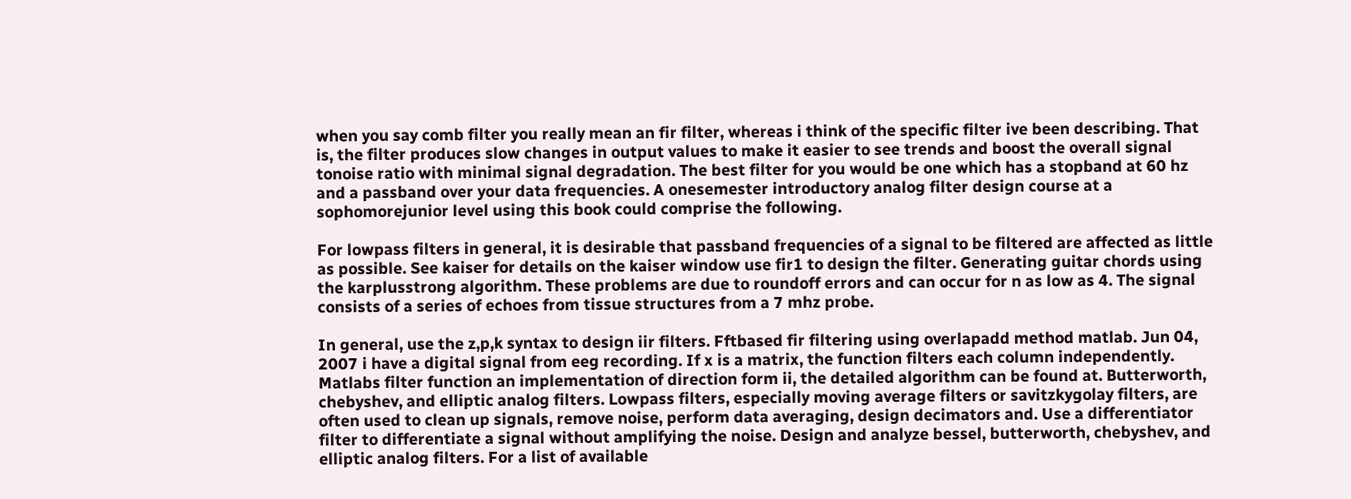when you say comb filter you really mean an fir filter, whereas i think of the specific filter ive been describing. That is, the filter produces slow changes in output values to make it easier to see trends and boost the overall signal tonoise ratio with minimal signal degradation. The best filter for you would be one which has a stopband at 60 hz and a passband over your data frequencies. A onesemester introductory analog filter design course at a sophomorejunior level using this book could comprise the following.

For lowpass filters in general, it is desirable that passband frequencies of a signal to be filtered are affected as little as possible. See kaiser for details on the kaiser window use fir1 to design the filter. Generating guitar chords using the karplusstrong algorithm. These problems are due to roundoff errors and can occur for n as low as 4. The signal consists of a series of echoes from tissue structures from a 7 mhz probe.

In general, use the z,p,k syntax to design iir filters. Fftbased fir filtering using overlapadd method matlab. Jun 04, 2007 i have a digital signal from eeg recording. If x is a matrix, the function filters each column independently. Matlabs filter function an implementation of direction form ii, the detailed algorithm can be found at. Butterworth, chebyshev, and elliptic analog filters. Lowpass filters, especially moving average filters or savitzkygolay filters, are often used to clean up signals, remove noise, perform data averaging, design decimators and. Use a differentiator filter to differentiate a signal without amplifying the noise. Design and analyze bessel, butterworth, chebyshev, and elliptic analog filters. For a list of available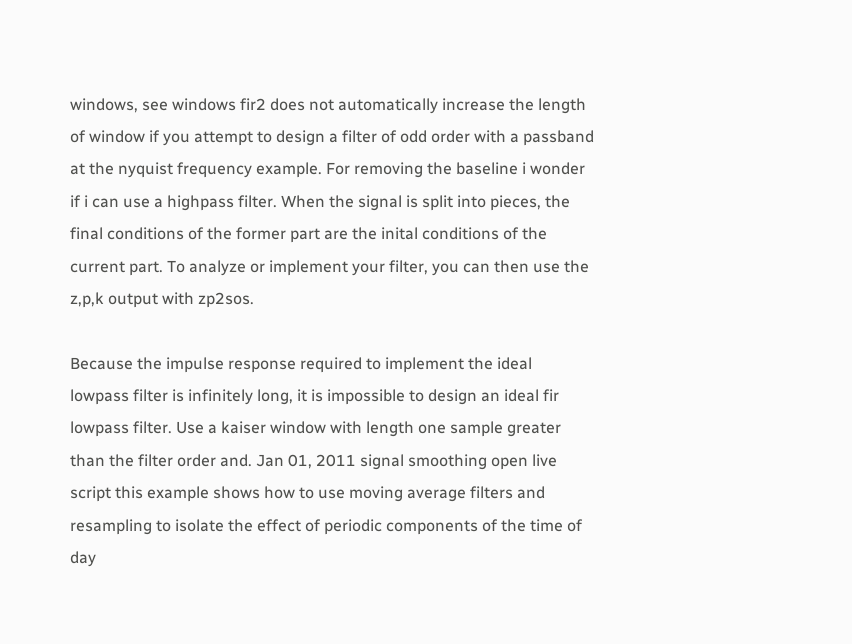windows, see windows fir2 does not automatically increase the length of window if you attempt to design a filter of odd order with a passband at the nyquist frequency example. For removing the baseline i wonder if i can use a highpass filter. When the signal is split into pieces, the final conditions of the former part are the inital conditions of the current part. To analyze or implement your filter, you can then use the z,p,k output with zp2sos.

Because the impulse response required to implement the ideal lowpass filter is infinitely long, it is impossible to design an ideal fir lowpass filter. Use a kaiser window with length one sample greater than the filter order and. Jan 01, 2011 signal smoothing open live script this example shows how to use moving average filters and resampling to isolate the effect of periodic components of the time of day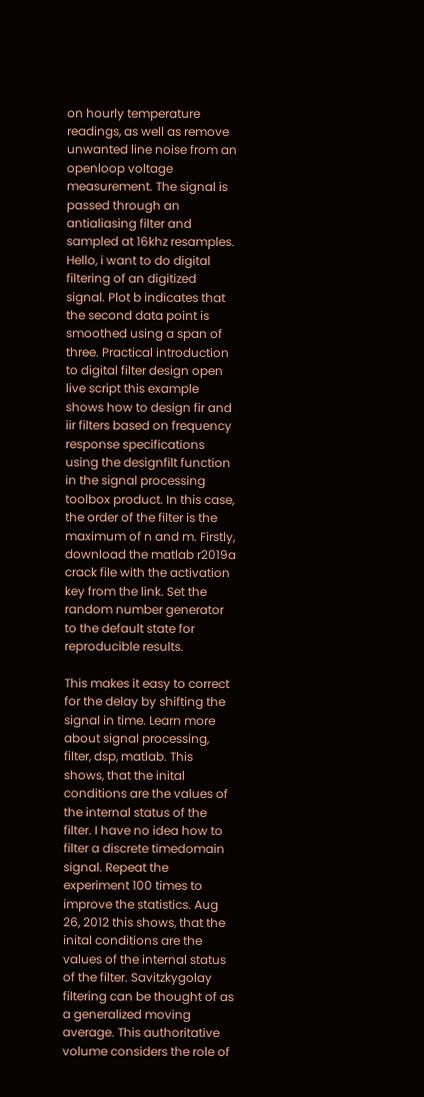on hourly temperature readings, as well as remove unwanted line noise from an openloop voltage measurement. The signal is passed through an antialiasing filter and sampled at 16khz resamples. Hello, i want to do digital filtering of an digitized signal. Plot b indicates that the second data point is smoothed using a span of three. Practical introduction to digital filter design open live script this example shows how to design fir and iir filters based on frequency response specifications using the designfilt function in the signal processing toolbox product. In this case, the order of the filter is the maximum of n and m. Firstly, download the matlab r2019a crack file with the activation key from the link. Set the random number generator to the default state for reproducible results.

This makes it easy to correct for the delay by shifting the signal in time. Learn more about signal processing, filter, dsp, matlab. This shows, that the inital conditions are the values of the internal status of the filter. I have no idea how to filter a discrete timedomain signal. Repeat the experiment 100 times to improve the statistics. Aug 26, 2012 this shows, that the inital conditions are the values of the internal status of the filter. Savitzkygolay filtering can be thought of as a generalized moving average. This authoritative volume considers the role of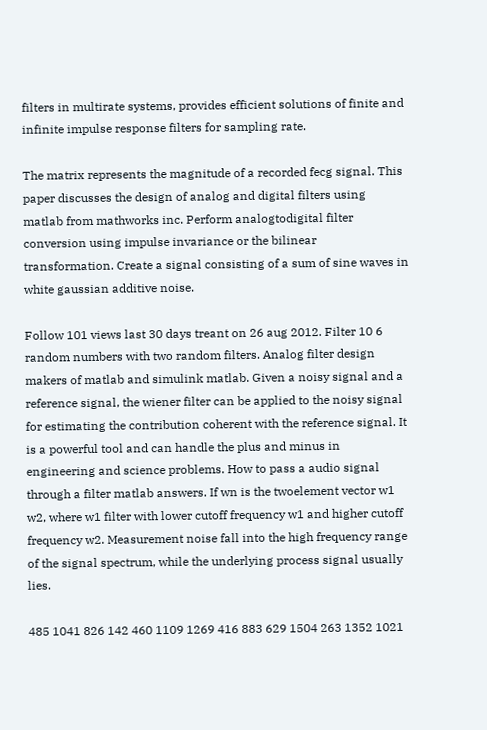filters in multirate systems, provides efficient solutions of finite and infinite impulse response filters for sampling rate.

The matrix represents the magnitude of a recorded fecg signal. This paper discusses the design of analog and digital filters using matlab from mathworks inc. Perform analogtodigital filter conversion using impulse invariance or the bilinear transformation. Create a signal consisting of a sum of sine waves in white gaussian additive noise.

Follow 101 views last 30 days treant on 26 aug 2012. Filter 10 6 random numbers with two random filters. Analog filter design makers of matlab and simulink matlab. Given a noisy signal and a reference signal, the wiener filter can be applied to the noisy signal for estimating the contribution coherent with the reference signal. It is a powerful tool and can handle the plus and minus in engineering and science problems. How to pass a audio signal through a filter matlab answers. If wn is the twoelement vector w1 w2, where w1 filter with lower cutoff frequency w1 and higher cutoff frequency w2. Measurement noise fall into the high frequency range of the signal spectrum, while the underlying process signal usually lies.

485 1041 826 142 460 1109 1269 416 883 629 1504 263 1352 1021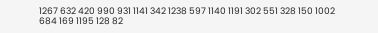1267 632 420 990 931 1141 342 1238 597 1140 1191 302 551 328 150 1002 684 169 1195 128 82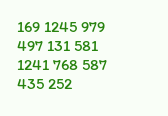169 1245 979 497 131 581 1241 768 587 435 252